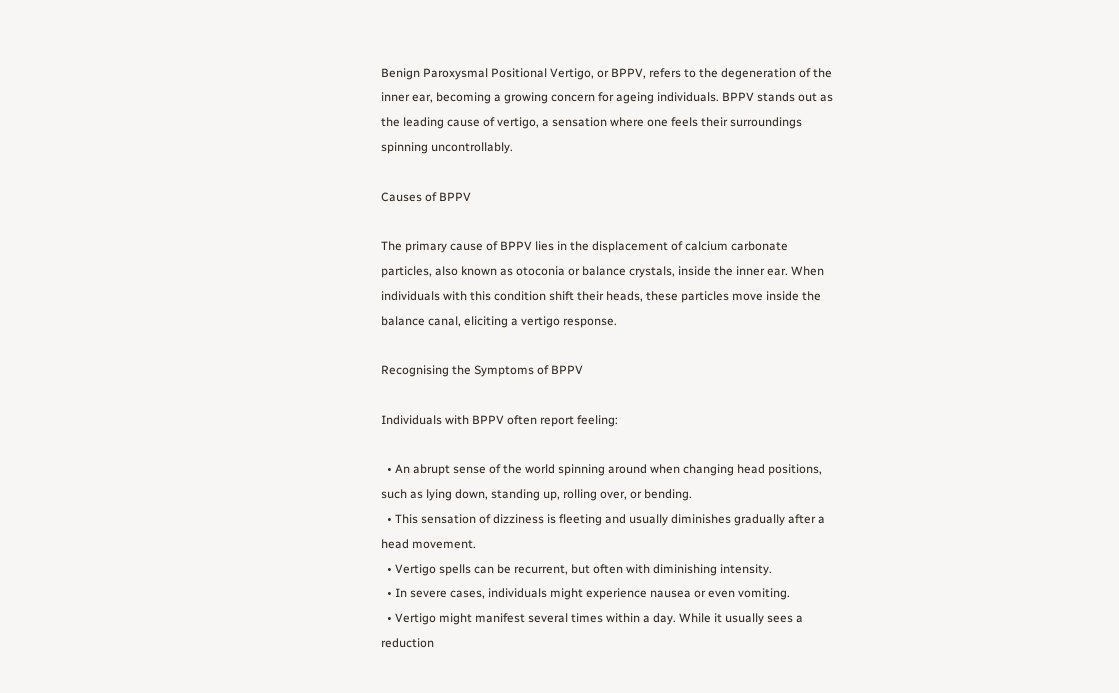Benign Paroxysmal Positional Vertigo, or BPPV, refers to the degeneration of the inner ear, becoming a growing concern for ageing individuals. BPPV stands out as the leading cause of vertigo, a sensation where one feels their surroundings spinning uncontrollably.

Causes of BPPV

The primary cause of BPPV lies in the displacement of calcium carbonate particles, also known as otoconia or balance crystals, inside the inner ear. When individuals with this condition shift their heads, these particles move inside the balance canal, eliciting a vertigo response.

Recognising the Symptoms of BPPV

Individuals with BPPV often report feeling:

  • An abrupt sense of the world spinning around when changing head positions, such as lying down, standing up, rolling over, or bending.
  • This sensation of dizziness is fleeting and usually diminishes gradually after a head movement.
  • Vertigo spells can be recurrent, but often with diminishing intensity.
  • In severe cases, individuals might experience nausea or even vomiting.
  • Vertigo might manifest several times within a day. While it usually sees a reduction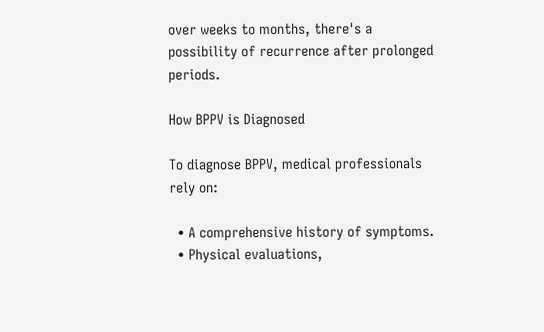over weeks to months, there's a possibility of recurrence after prolonged periods.

How BPPV is Diagnosed

To diagnose BPPV, medical professionals rely on:

  • A comprehensive history of symptoms.
  • Physical evaluations,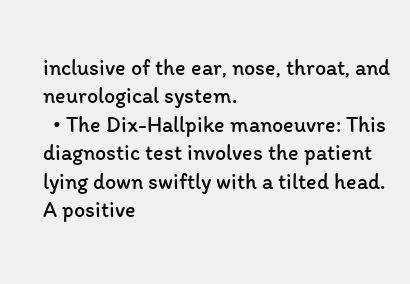inclusive of the ear, nose, throat, and neurological system.
  • The Dix-Hallpike manoeuvre: This diagnostic test involves the patient lying down swiftly with a tilted head. A positive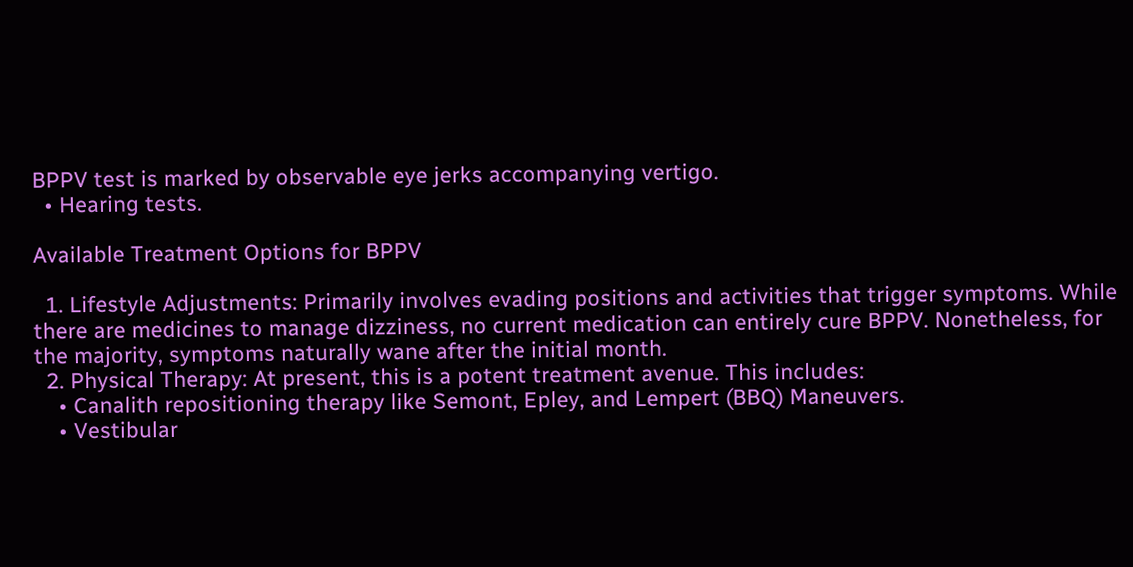BPPV test is marked by observable eye jerks accompanying vertigo.
  • Hearing tests.

Available Treatment Options for BPPV

  1. Lifestyle Adjustments: Primarily involves evading positions and activities that trigger symptoms. While there are medicines to manage dizziness, no current medication can entirely cure BPPV. Nonetheless, for the majority, symptoms naturally wane after the initial month.
  2. Physical Therapy: At present, this is a potent treatment avenue. This includes:
    • Canalith repositioning therapy like Semont, Epley, and Lempert (BBQ) Maneuvers.
    • Vestibular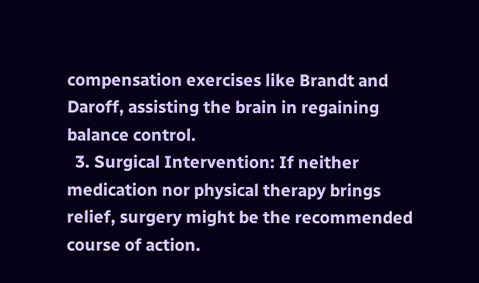compensation exercises like Brandt and Daroff, assisting the brain in regaining balance control.
  3. Surgical Intervention: If neither medication nor physical therapy brings relief, surgery might be the recommended course of action.